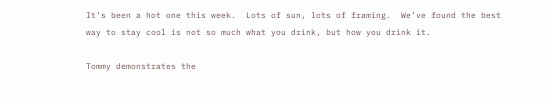It’s been a hot one this week.  Lots of sun, lots of framing.  We’ve found the best way to stay cool is not so much what you drink, but how you drink it.

Tommy demonstrates the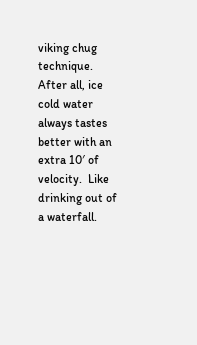viking chug technique.  After all, ice cold water always tastes better with an extra 10′ of velocity.  Like drinking out of a waterfall.